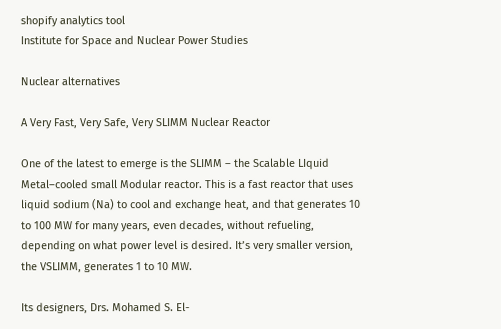shopify analytics tool
Institute for Space and Nuclear Power Studies

Nuclear alternatives

A Very Fast, Very Safe, Very SLIMM Nuclear Reactor

One of the latest to emerge is the SLIMM – the Scalable LIquid Metal–cooled small Modular reactor. This is a fast reactor that uses liquid sodium (Na) to cool and exchange heat, and that generates 10 to 100 MW for many years, even decades, without refueling, depending on what power level is desired. It’s very smaller version, the VSLIMM, generates 1 to 10 MW.

Its designers, Drs. Mohamed S. El-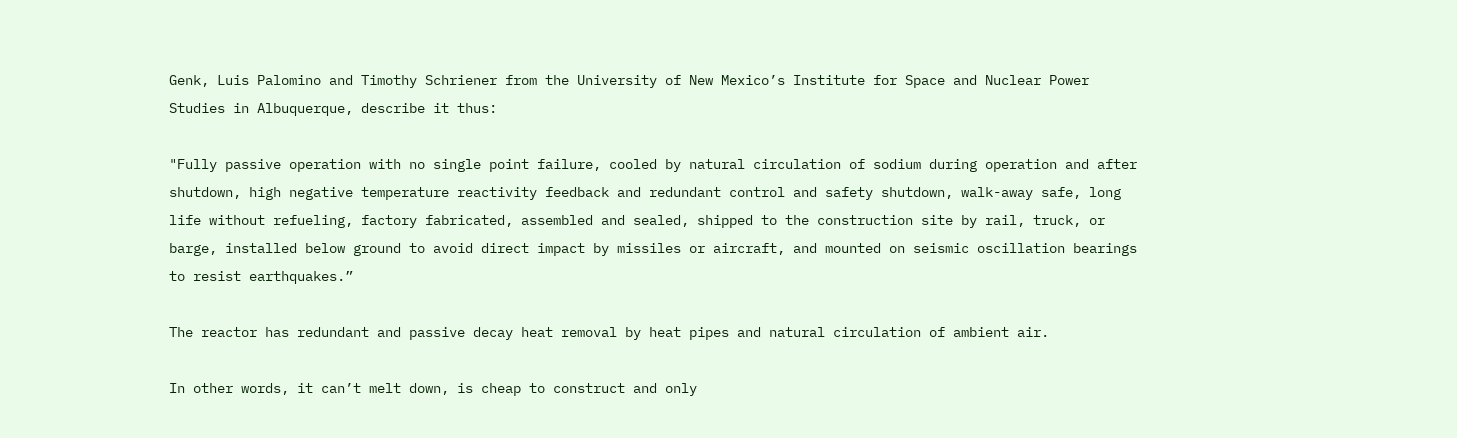Genk, Luis Palomino and Timothy Schriener from the University of New Mexico’s Institute for Space and Nuclear Power Studies in Albuquerque, describe it thus:

"Fully passive operation with no single point failure, cooled by natural circulation of sodium during operation and after shutdown, high negative temperature reactivity feedback and redundant control and safety shutdown, walk-away safe, long life without refueling, factory fabricated, assembled and sealed, shipped to the construction site by rail, truck, or barge, installed below ground to avoid direct impact by missiles or aircraft, and mounted on seismic oscillation bearings to resist earthquakes.”

The reactor has redundant and passive decay heat removal by heat pipes and natural circulation of ambient air.

In other words, it can’t melt down, is cheap to construct and only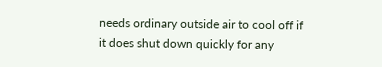needs ordinary outside air to cool off if it does shut down quickly for any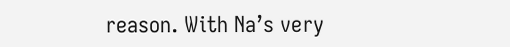reason. With Na’s very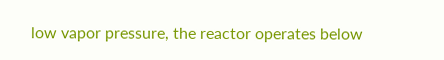low vapor pressure, the reactor operates below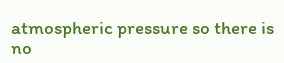atmospheric pressure so there is no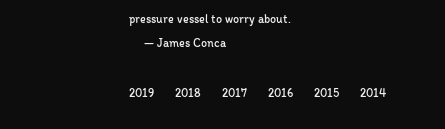pressure vessel to worry about.
     — James Conca

2019       2018       2017       2016       2015       2014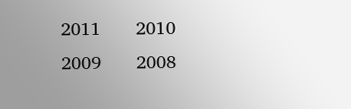2011       2010       2009       2008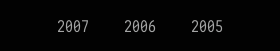2007       2006       2005